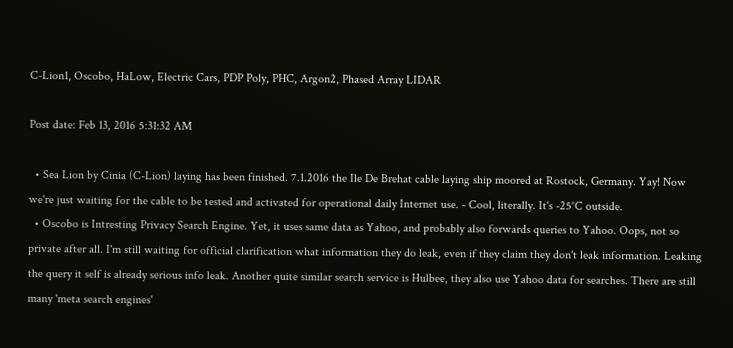C-Lion1, Oscobo, HaLow, Electric Cars, PDP Poly, PHC, Argon2, Phased Array LIDAR

Post date: Feb 13, 2016 5:31:32 AM

  • Sea Lion by Cinia (C-Lion) laying has been finished. 7.1.2016 the Ile De Brehat cable laying ship moored at Rostock, Germany. Yay! Now we're just waiting for the cable to be tested and activated for operational daily Internet use. - Cool, literally. It's -25°C outside.
  • Oscobo is Intresting Privacy Search Engine. Yet, it uses same data as Yahoo, and probably also forwards queries to Yahoo. Oops, not so private after all. I'm still waiting for official clarification what information they do leak, even if they claim they don't leak information. Leaking the query it self is already serious info leak. Another quite similar search service is Hulbee, they also use Yahoo data for searches. There are still many 'meta search engines'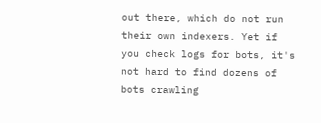out there, which do not run their own indexers. Yet if you check logs for bots, it's not hard to find dozens of bots crawling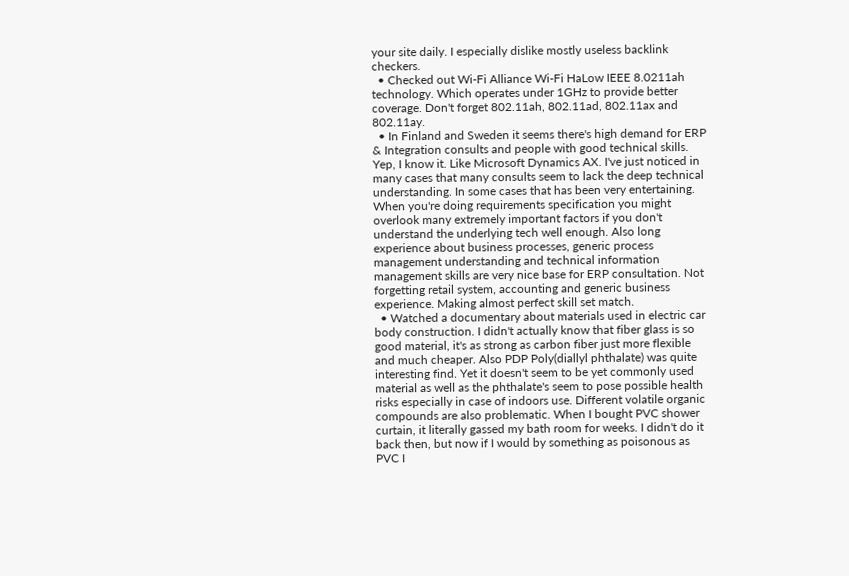your site daily. I especially dislike mostly useless backlink checkers.
  • Checked out Wi-Fi Alliance Wi-Fi HaLow IEEE 8.0211ah technology. Which operates under 1GHz to provide better coverage. Don't forget 802.11ah, 802.11ad, 802.11ax and 802.11ay.
  • In Finland and Sweden it seems there's high demand for ERP & Integration consults and people with good technical skills. Yep, I know it. Like Microsoft Dynamics AX. I've just noticed in many cases that many consults seem to lack the deep technical understanding. In some cases that has been very entertaining. When you're doing requirements specification you might overlook many extremely important factors if you don't understand the underlying tech well enough. Also long experience about business processes, generic process management understanding and technical information management skills are very nice base for ERP consultation. Not forgetting retail system, accounting and generic business experience. Making almost perfect skill set match.
  • Watched a documentary about materials used in electric car body construction. I didn't actually know that fiber glass is so good material, it's as strong as carbon fiber just more flexible and much cheaper. Also PDP Poly(diallyl phthalate) was quite interesting find. Yet it doesn't seem to be yet commonly used material as well as the phthalate's seem to pose possible health risks especially in case of indoors use. Different volatile organic compounds are also problematic. When I bought PVC shower curtain, it literally gassed my bath room for weeks. I didn't do it back then, but now if I would by something as poisonous as PVC I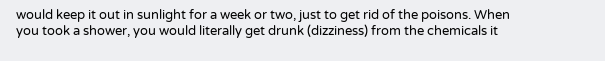would keep it out in sunlight for a week or two, just to get rid of the poisons. When you took a shower, you would literally get drunk (dizziness) from the chemicals it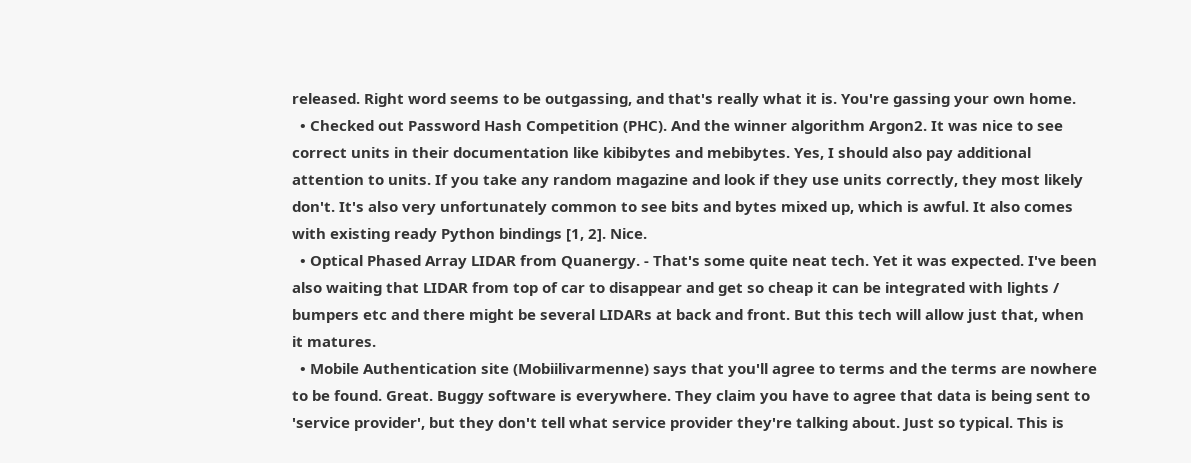released. Right word seems to be outgassing, and that's really what it is. You're gassing your own home.
  • Checked out Password Hash Competition (PHC). And the winner algorithm Argon2. It was nice to see correct units in their documentation like kibibytes and mebibytes. Yes, I should also pay additional attention to units. If you take any random magazine and look if they use units correctly, they most likely don't. It's also very unfortunately common to see bits and bytes mixed up, which is awful. It also comes with existing ready Python bindings [1, 2]. Nice.
  • Optical Phased Array LIDAR from Quanergy. - That's some quite neat tech. Yet it was expected. I've been also waiting that LIDAR from top of car to disappear and get so cheap it can be integrated with lights / bumpers etc and there might be several LIDARs at back and front. But this tech will allow just that, when it matures.
  • Mobile Authentication site (Mobiilivarmenne) says that you'll agree to terms and the terms are nowhere to be found. Great. Buggy software is everywhere. They claim you have to agree that data is being sent to 'service provider', but they don't tell what service provider they're talking about. Just so typical. This is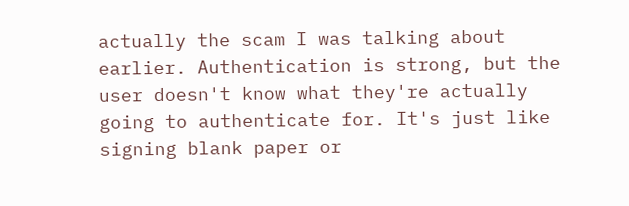actually the scam I was talking about earlier. Authentication is strong, but the user doesn't know what they're actually going to authenticate for. It's just like signing blank paper or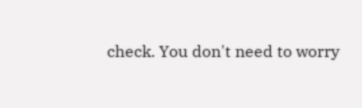check. You don't need to worry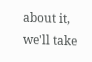about it, we'll take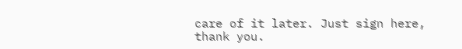care of it later. Just sign here, thank you.